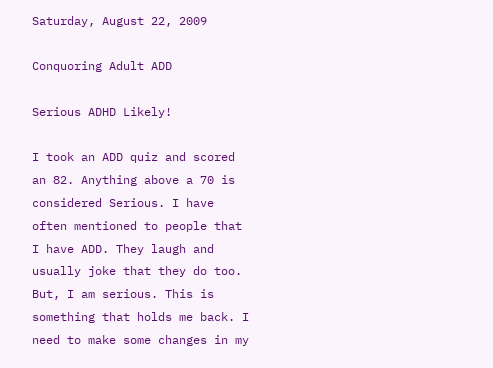Saturday, August 22, 2009

Conquoring Adult ADD

Serious ADHD Likely!

I took an ADD quiz and scored an 82. Anything above a 70 is considered Serious. I have often mentioned to people that I have ADD. They laugh and usually joke that they do too. But, I am serious. This is something that holds me back. I need to make some changes in my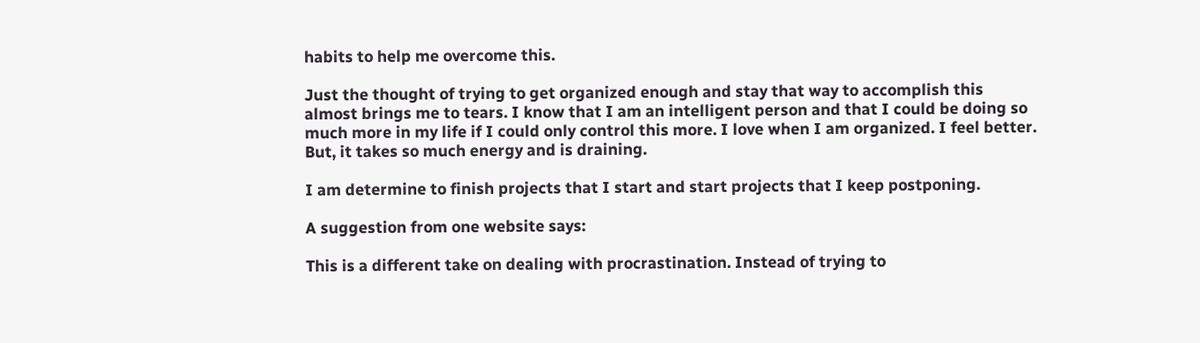habits to help me overcome this.

Just the thought of trying to get organized enough and stay that way to accomplish this almost brings me to tears. I know that I am an intelligent person and that I could be doing so much more in my life if I could only control this more. I love when I am organized. I feel better. But, it takes so much energy and is draining.

I am determine to finish projects that I start and start projects that I keep postponing.

A suggestion from one website says:

This is a different take on dealing with procrastination. Instead of trying to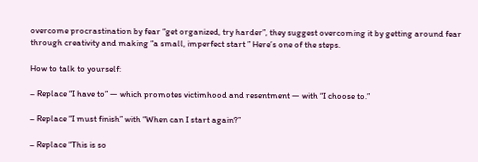overcome procrastination by fear “get organized, try harder”, they suggest overcoming it by getting around fear through creativity and making “a small, imperfect start ” Here’s one of the steps.

How to talk to yourself:

– Replace “I have to” — which promotes victimhood and resentment — with “I choose to.”

– Replace “I must finish” with “When can I start again?”

– Replace “This is so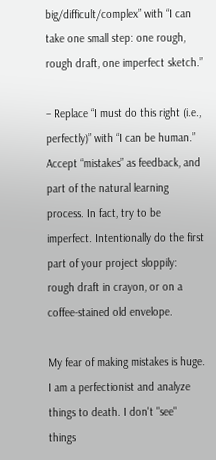big/difficult/complex” with “I can take one small step: one rough, rough draft, one imperfect sketch.”

– Replace “I must do this right (i.e., perfectly)” with “I can be human.” Accept “mistakes” as feedback, and part of the natural learning process. In fact, try to be imperfect. Intentionally do the first part of your project sloppily: rough draft in crayon, or on a coffee-stained old envelope.

My fear of making mistakes is huge. I am a perfectionist and analyze things to death. I don't "see" things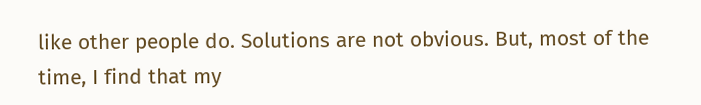like other people do. Solutions are not obvious. But, most of the time, I find that my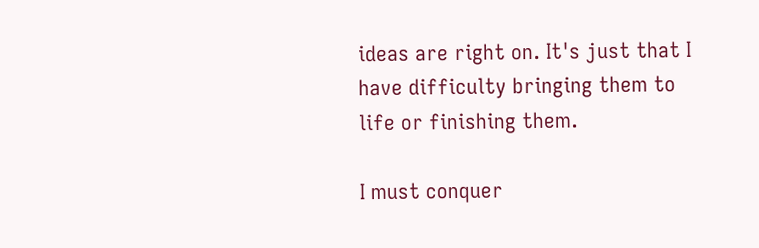ideas are right on. It's just that I have difficulty bringing them to life or finishing them.

I must conquer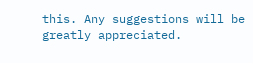this. Any suggestions will be greatly appreciated.